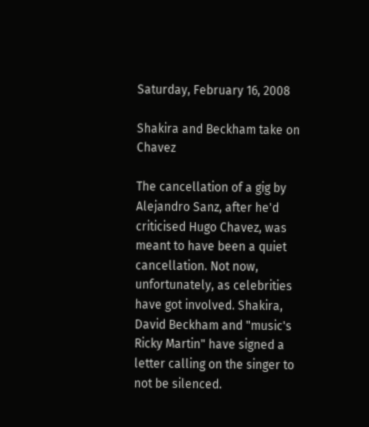Saturday, February 16, 2008

Shakira and Beckham take on Chavez

The cancellation of a gig by Alejandro Sanz, after he'd criticised Hugo Chavez, was meant to have been a quiet cancellation. Not now, unfortunately, as celebrities have got involved. Shakira, David Beckham and "music's Ricky Martin" have signed a letter calling on the singer to not be silenced.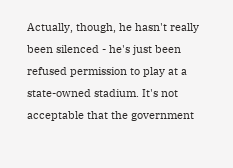Actually, though, he hasn't really been silenced - he's just been refused permission to play at a state-owned stadium. It's not acceptable that the government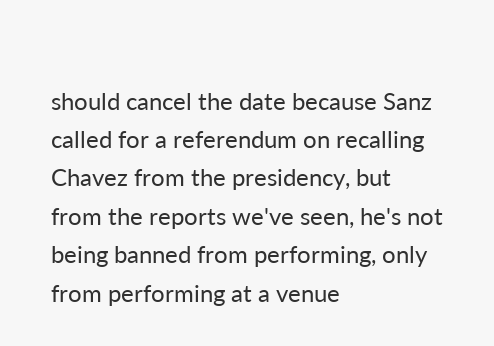should cancel the date because Sanz called for a referendum on recalling Chavez from the presidency, but from the reports we've seen, he's not being banned from performing, only from performing at a venue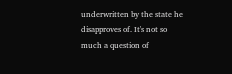underwritten by the state he disapproves of. It's not so much a question of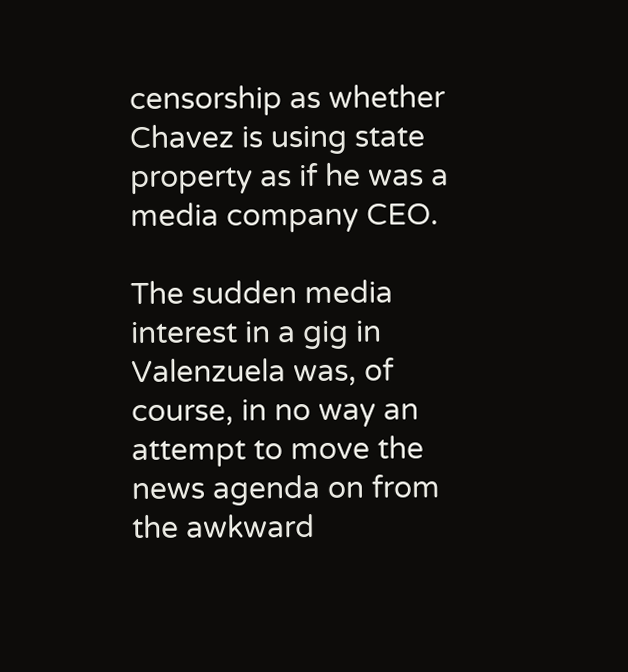censorship as whether Chavez is using state property as if he was a media company CEO.

The sudden media interest in a gig in Valenzuela was, of course, in no way an attempt to move the news agenda on from the awkward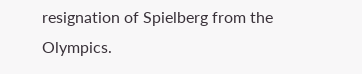resignation of Spielberg from the Olympics.